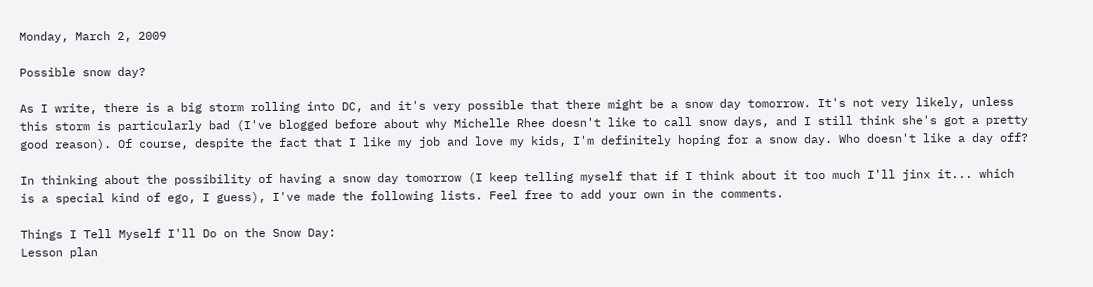Monday, March 2, 2009

Possible snow day?

As I write, there is a big storm rolling into DC, and it's very possible that there might be a snow day tomorrow. It's not very likely, unless this storm is particularly bad (I've blogged before about why Michelle Rhee doesn't like to call snow days, and I still think she's got a pretty good reason). Of course, despite the fact that I like my job and love my kids, I'm definitely hoping for a snow day. Who doesn't like a day off?

In thinking about the possibility of having a snow day tomorrow (I keep telling myself that if I think about it too much I'll jinx it... which is a special kind of ego, I guess), I've made the following lists. Feel free to add your own in the comments.

Things I Tell Myself I'll Do on the Snow Day:
Lesson plan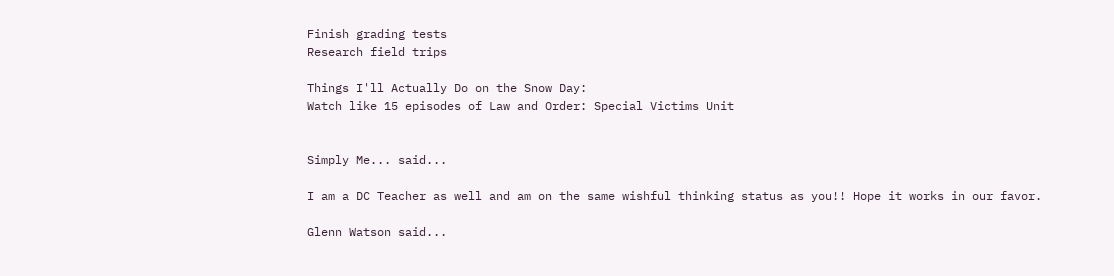Finish grading tests
Research field trips

Things I'll Actually Do on the Snow Day:
Watch like 15 episodes of Law and Order: Special Victims Unit


Simply Me... said...

I am a DC Teacher as well and am on the same wishful thinking status as you!! Hope it works in our favor.

Glenn Watson said...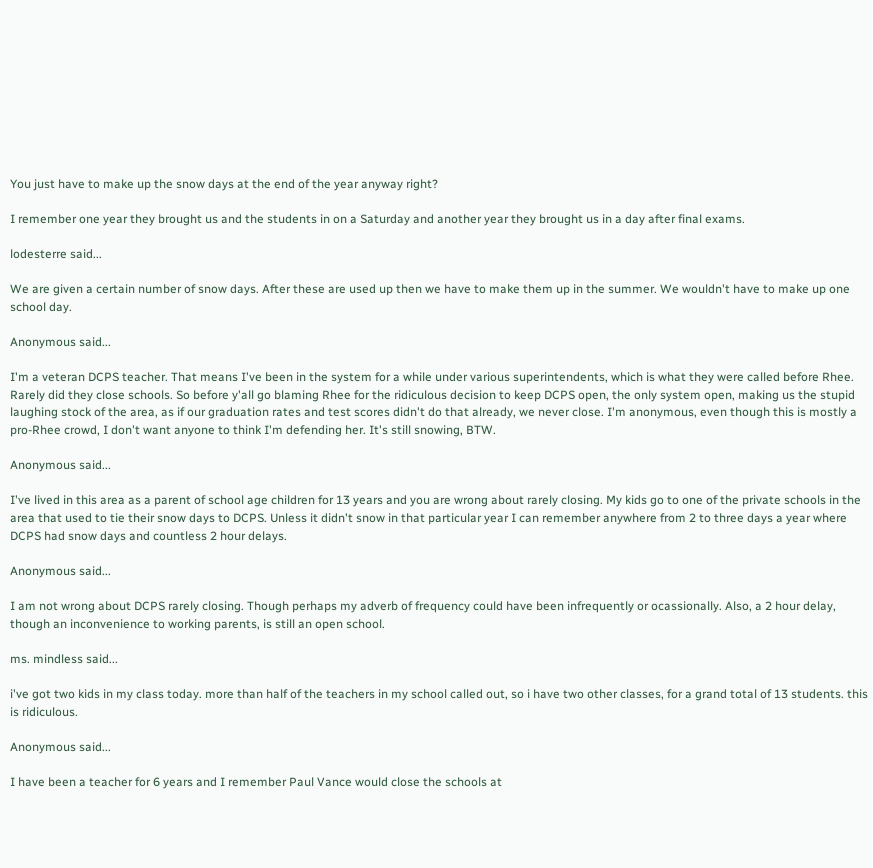You just have to make up the snow days at the end of the year anyway right?

I remember one year they brought us and the students in on a Saturday and another year they brought us in a day after final exams.

lodesterre said...

We are given a certain number of snow days. After these are used up then we have to make them up in the summer. We wouldn't have to make up one school day.

Anonymous said...

I'm a veteran DCPS teacher. That means I've been in the system for a while under various superintendents, which is what they were called before Rhee. Rarely did they close schools. So before y'all go blaming Rhee for the ridiculous decision to keep DCPS open, the only system open, making us the stupid laughing stock of the area, as if our graduation rates and test scores didn't do that already, we never close. I'm anonymous, even though this is mostly a pro-Rhee crowd, I don't want anyone to think I'm defending her. It's still snowing, BTW.

Anonymous said...

I've lived in this area as a parent of school age children for 13 years and you are wrong about rarely closing. My kids go to one of the private schools in the area that used to tie their snow days to DCPS. Unless it didn't snow in that particular year I can remember anywhere from 2 to three days a year where DCPS had snow days and countless 2 hour delays.

Anonymous said...

I am not wrong about DCPS rarely closing. Though perhaps my adverb of frequency could have been infrequently or ocassionally. Also, a 2 hour delay, though an inconvenience to working parents, is still an open school.

ms. mindless said...

i've got two kids in my class today. more than half of the teachers in my school called out, so i have two other classes, for a grand total of 13 students. this is ridiculous.

Anonymous said...

I have been a teacher for 6 years and I remember Paul Vance would close the schools at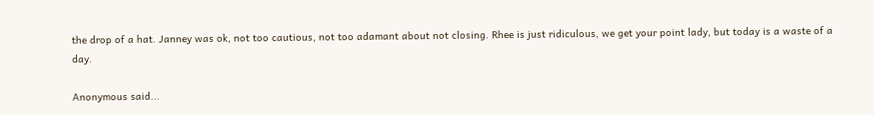the drop of a hat. Janney was ok, not too cautious, not too adamant about not closing. Rhee is just ridiculous, we get your point lady, but today is a waste of a day.

Anonymous said...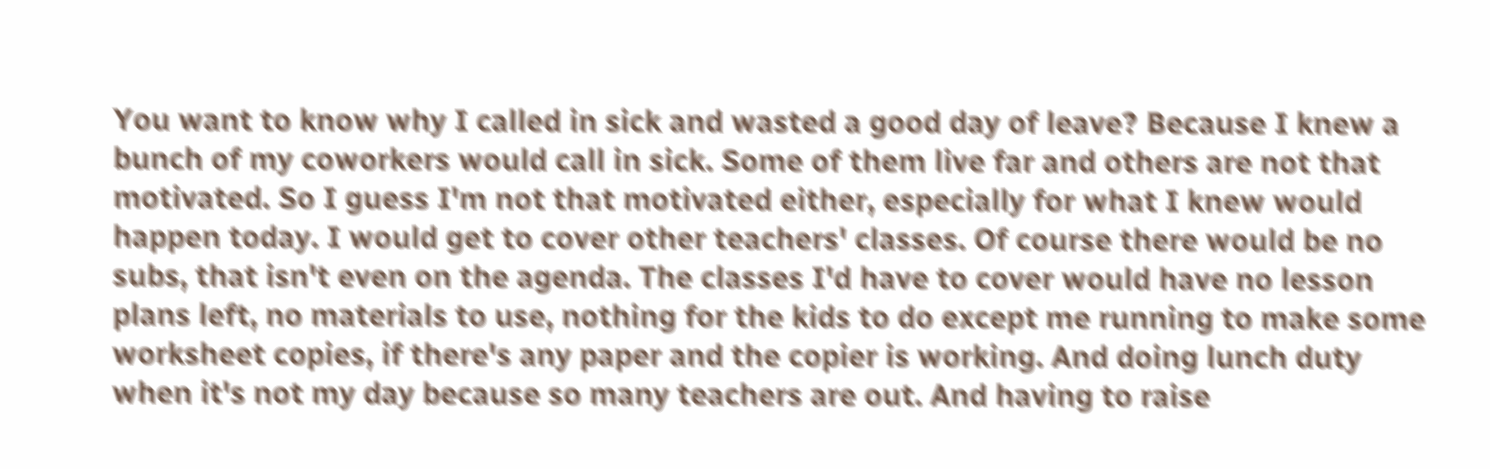You want to know why I called in sick and wasted a good day of leave? Because I knew a bunch of my coworkers would call in sick. Some of them live far and others are not that motivated. So I guess I'm not that motivated either, especially for what I knew would happen today. I would get to cover other teachers' classes. Of course there would be no subs, that isn't even on the agenda. The classes I'd have to cover would have no lesson plans left, no materials to use, nothing for the kids to do except me running to make some worksheet copies, if there's any paper and the copier is working. And doing lunch duty when it's not my day because so many teachers are out. And having to raise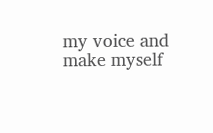my voice and make myself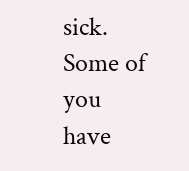sick. Some of you have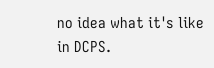no idea what it's like in DCPS.